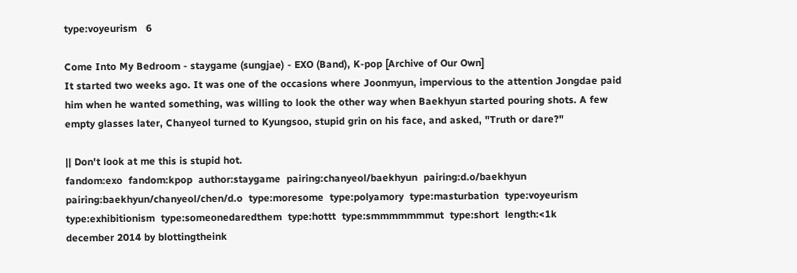type:voyeurism   6

Come Into My Bedroom - staygame (sungjae) - EXO (Band), K-pop [Archive of Our Own]
It started two weeks ago. It was one of the occasions where Joonmyun, impervious to the attention Jongdae paid him when he wanted something, was willing to look the other way when Baekhyun started pouring shots. A few empty glasses later, Chanyeol turned to Kyungsoo, stupid grin on his face, and asked, "Truth or dare?"

|| Don't look at me this is stupid hot.
fandom:exo  fandom:kpop  author:staygame  pairing:chanyeol/baekhyun  pairing:d.o/baekhyun  pairing:baekhyun/chanyeol/chen/d.o  type:moresome  type:polyamory  type:masturbation  type:voyeurism  type:exhibitionism  type:someonedaredthem  type:hottt  type:smmmmmmmut  type:short  length:<1k
december 2014 by blottingtheink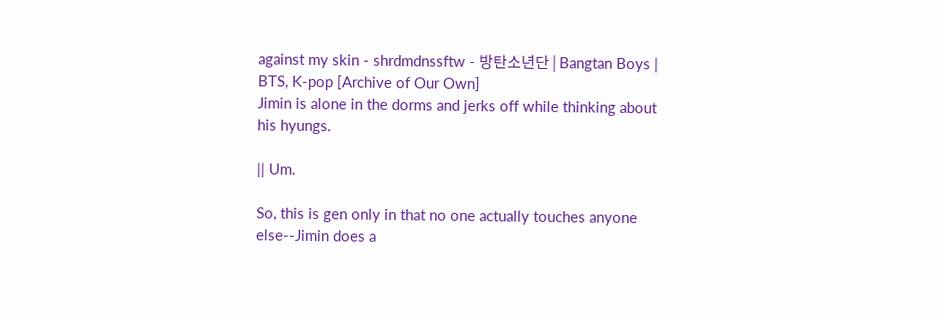against my skin - shrdmdnssftw - 방탄소년단 | Bangtan Boys | BTS, K-pop [Archive of Our Own]
Jimin is alone in the dorms and jerks off while thinking about his hyungs.

|| Um.

So, this is gen only in that no one actually touches anyone else--Jimin does a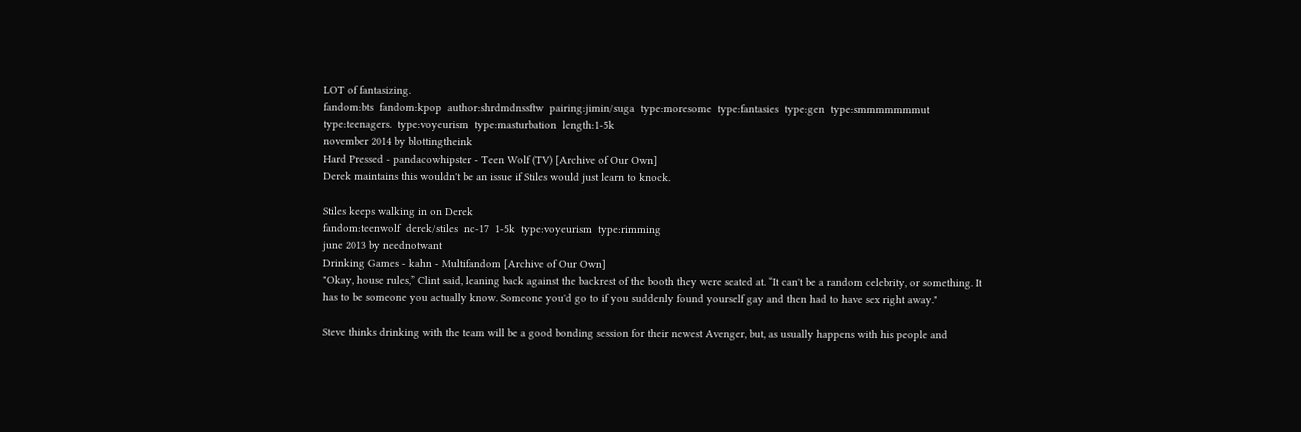LOT of fantasizing.
fandom:bts  fandom:kpop  author:shrdmdnssftw  pairing:jimin/suga  type:moresome  type:fantasies  type:gen  type:smmmmmmmut  type:teenagers.  type:voyeurism  type:masturbation  length:1-5k
november 2014 by blottingtheink
Hard Pressed - pandacowhipster - Teen Wolf (TV) [Archive of Our Own]
Derek maintains this wouldn't be an issue if Stiles would just learn to knock.

Stiles keeps walking in on Derek
fandom:teenwolf  derek/stiles  nc-17  1-5k  type:voyeurism  type:rimming
june 2013 by neednotwant
Drinking Games - kahn - Multifandom [Archive of Our Own]
"Okay, house rules,” Clint said, leaning back against the backrest of the booth they were seated at. “It can't be a random celebrity, or something. It has to be someone you actually know. Someone you'd go to if you suddenly found yourself gay and then had to have sex right away."

Steve thinks drinking with the team will be a good bonding session for their newest Avenger, but, as usually happens with his people and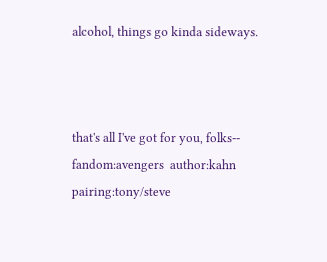alcohol, things go kinda sideways.



that's all I've got for you, folks--
fandom:avengers  author:kahn  pairing:tony/steve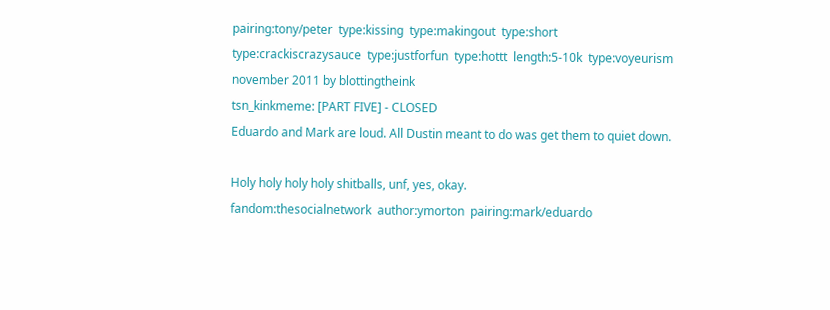pairing:tony/peter  type:kissing  type:makingout  type:short  type:crackiscrazysauce  type:justforfun  type:hottt  length:5-10k  type:voyeurism
november 2011 by blottingtheink
tsn_kinkmeme: [PART FIVE] - CLOSED
Eduardo and Mark are loud. All Dustin meant to do was get them to quiet down.

Holy holy holy holy shitballs, unf, yes, okay.
fandom:thesocialnetwork  author:ymorton  pairing:mark/eduardo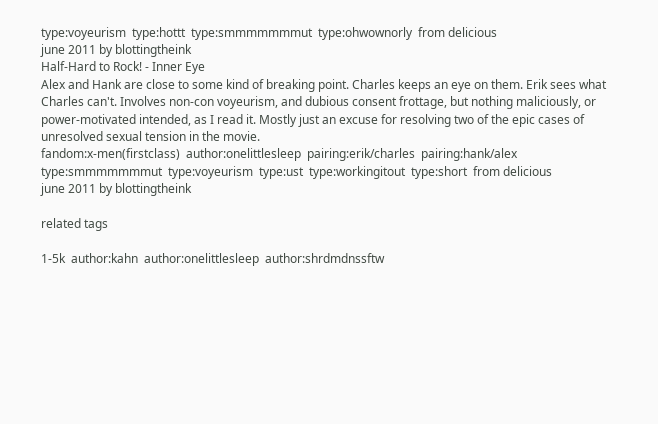type:voyeurism  type:hottt  type:smmmmmmmut  type:ohwownorly  from delicious
june 2011 by blottingtheink
Half-Hard to Rock! - Inner Eye
Alex and Hank are close to some kind of breaking point. Charles keeps an eye on them. Erik sees what Charles can't. Involves non-con voyeurism, and dubious consent frottage, but nothing maliciously, or power-motivated intended, as I read it. Mostly just an excuse for resolving two of the epic cases of unresolved sexual tension in the movie.
fandom:x-men(firstclass)  author:onelittlesleep  pairing:erik/charles  pairing:hank/alex  type:smmmmmmmut  type:voyeurism  type:ust  type:workingitout  type:short  from delicious
june 2011 by blottingtheink

related tags

1-5k  author:kahn  author:onelittlesleep  author:shrdmdnssftw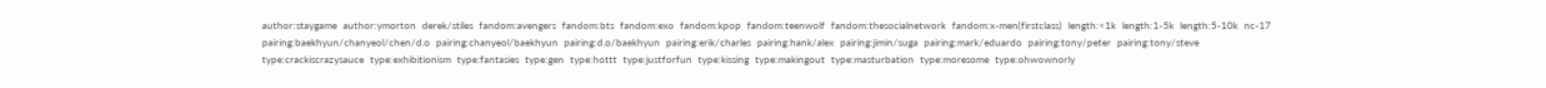author:staygame  author:ymorton  derek/stiles  fandom:avengers  fandom:bts  fandom:exo  fandom:kpop  fandom:teenwolf  fandom:thesocialnetwork  fandom:x-men(firstclass)  length:<1k  length:1-5k  length:5-10k  nc-17  pairing:baekhyun/chanyeol/chen/d.o  pairing:chanyeol/baekhyun  pairing:d.o/baekhyun  pairing:erik/charles  pairing:hank/alex  pairing:jimin/suga  pairing:mark/eduardo  pairing:tony/peter  pairing:tony/steve  type:crackiscrazysauce  type:exhibitionism  type:fantasies  type:gen  type:hottt  type:justforfun  type:kissing  type:makingout  type:masturbation  type:moresome  type:ohwownorly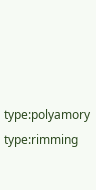type:polyamory  type:rimming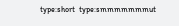type:short  type:smmmmmmmut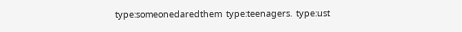type:someonedaredthem  type:teenagers.  type:ust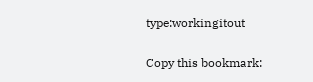type:workingitout

Copy this bookmark: